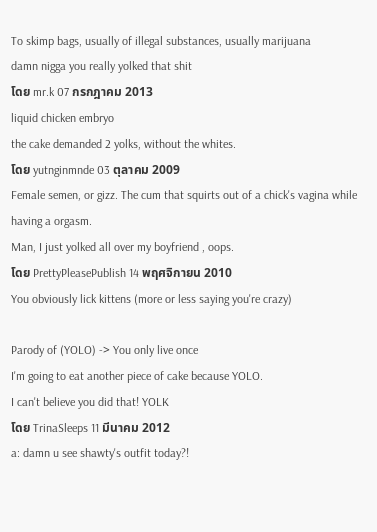To skimp bags, usually of illegal substances, usually marijuana
damn nigga you really yolked that shit
โดย mr.k 07 กรกฎาคม 2013
liquid chicken embryo
the cake demanded 2 yolks, without the whites.
โดย yutnginmnde 03 ตุลาคม 2009
Female semen, or gizz. The cum that squirts out of a chick's vagina while having a orgasm.
Man, I just yolked all over my boyfriend , oops.
โดย PrettyPleasePublish 14 พฤศจิกายน 2010
You obviously lick kittens (more or less saying you're crazy)

Parody of (YOLO) -> You only live once
I'm going to eat another piece of cake because YOLO.
I can't believe you did that! YOLK
โดย TrinaSleeps 11 มีนาคม 2012
a: damn u see shawty's outfit today?!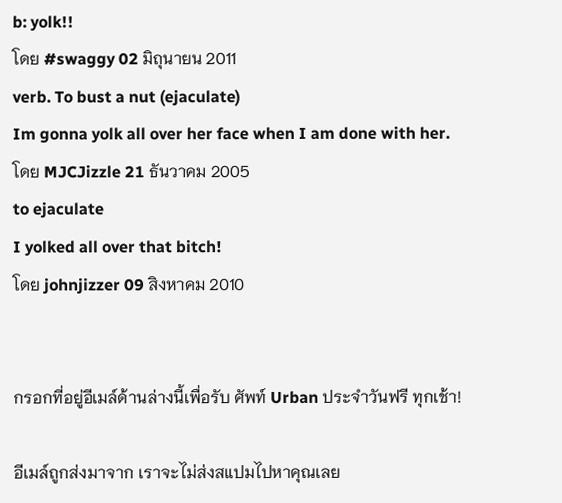b: yolk!!
โดย #swaggy 02 มิถุนายน 2011
verb. To bust a nut (ejaculate)
Im gonna yolk all over her face when I am done with her.
โดย MJCJizzle 21 ธันวาคม 2005
to ejaculate
I yolked all over that bitch!
โดย johnjizzer 09 สิงหาคม 2010


กรอกที่อยู่อีเมล์ด้านล่างนี้เพื่อรับ ศัพท์ Urban ประจำวันฟรี ทุกเช้า!

อีเมล์ถูกส่งมาจาก เราจะไม่ส่งสแปมไปหาคุณเลย